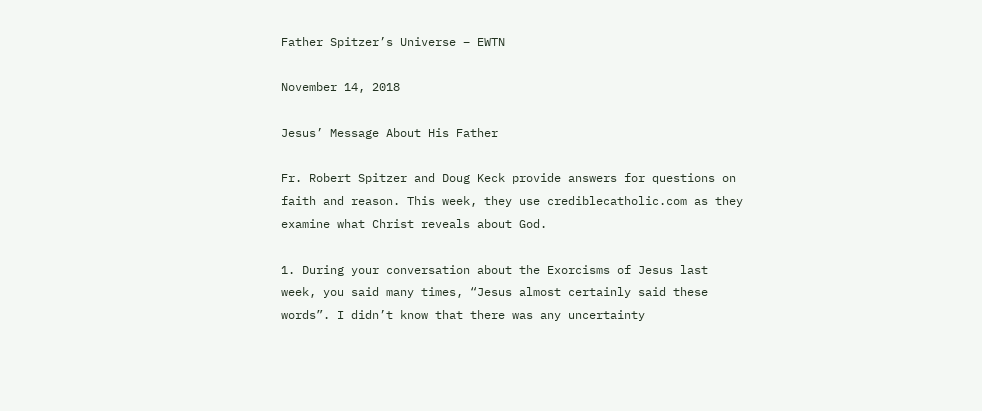Father Spitzer’s Universe – EWTN

November 14, 2018

Jesus’ Message About His Father

Fr. Robert Spitzer and Doug Keck provide answers for questions on faith and reason. This week, they use crediblecatholic.com as they examine what Christ reveals about God.

1. During your conversation about the Exorcisms of Jesus last week, you said many times, “Jesus almost certainly said these words”. I didn’t know that there was any uncertainty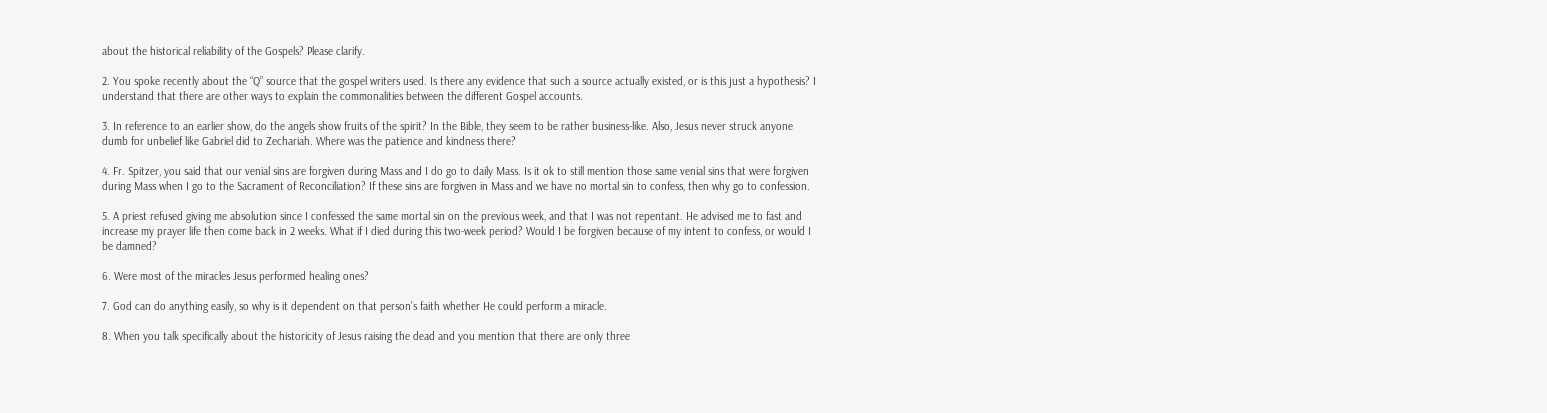about the historical reliability of the Gospels? Please clarify.

2. You spoke recently about the “Q” source that the gospel writers used. Is there any evidence that such a source actually existed, or is this just a hypothesis? I understand that there are other ways to explain the commonalities between the different Gospel accounts.

3. In reference to an earlier show, do the angels show fruits of the spirit? In the Bible, they seem to be rather business-like. Also, Jesus never struck anyone dumb for unbelief like Gabriel did to Zechariah. Where was the patience and kindness there?

4. Fr. Spitzer, you said that our venial sins are forgiven during Mass and I do go to daily Mass. Is it ok to still mention those same venial sins that were forgiven during Mass when I go to the Sacrament of Reconciliation? If these sins are forgiven in Mass and we have no mortal sin to confess, then why go to confession.

5. A priest refused giving me absolution since I confessed the same mortal sin on the previous week, and that I was not repentant. He advised me to fast and increase my prayer life then come back in 2 weeks. What if I died during this two-week period? Would I be forgiven because of my intent to confess, or would I be damned?

6. Were most of the miracles Jesus performed healing ones?

7. God can do anything easily, so why is it dependent on that person’s faith whether He could perform a miracle.

8. When you talk specifically about the historicity of Jesus raising the dead and you mention that there are only three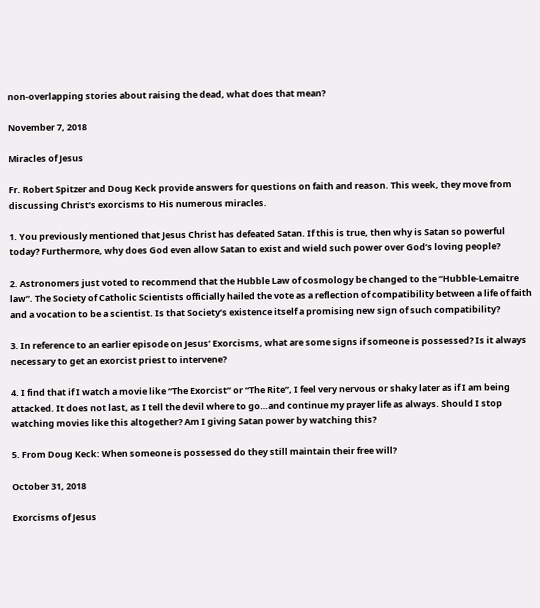non-overlapping stories about raising the dead, what does that mean?

November 7, 2018

Miracles of Jesus

Fr. Robert Spitzer and Doug Keck provide answers for questions on faith and reason. This week, they move from discussing Christ’s exorcisms to His numerous miracles.

1. You previously mentioned that Jesus Christ has defeated Satan. If this is true, then why is Satan so powerful today? Furthermore, why does God even allow Satan to exist and wield such power over God’s loving people?

2. Astronomers just voted to recommend that the Hubble Law of cosmology be changed to the “Hubble-Lemaitre law”. The Society of Catholic Scientists officially hailed the vote as a reflection of compatibility between a life of faith and a vocation to be a scientist. Is that Society’s existence itself a promising new sign of such compatibility?

3. In reference to an earlier episode on Jesus’ Exorcisms, what are some signs if someone is possessed? Is it always necessary to get an exorcist priest to intervene?

4. I find that if I watch a movie like “The Exorcist” or “The Rite”, I feel very nervous or shaky later as if I am being attacked. It does not last, as I tell the devil where to go…and continue my prayer life as always. Should I stop watching movies like this altogether? Am I giving Satan power by watching this?

5. From Doug Keck: When someone is possessed do they still maintain their free will?

October 31, 2018

Exorcisms of Jesus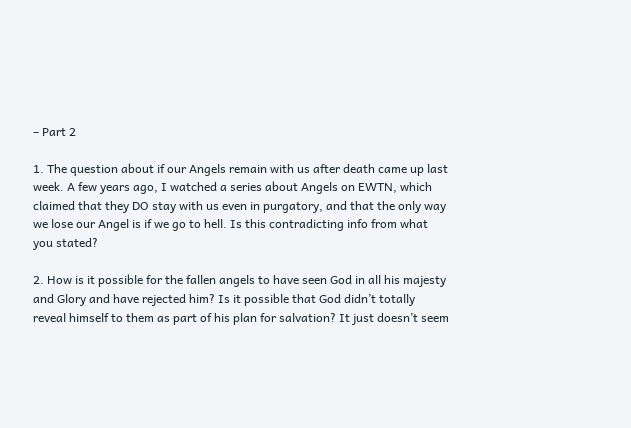– Part 2

1. The question about if our Angels remain with us after death came up last week. A few years ago, I watched a series about Angels on EWTN, which claimed that they DO stay with us even in purgatory, and that the only way we lose our Angel is if we go to hell. Is this contradicting info from what you stated?

2. How is it possible for the fallen angels to have seen God in all his majesty and Glory and have rejected him? Is it possible that God didn’t totally reveal himself to them as part of his plan for salvation? It just doesn’t seem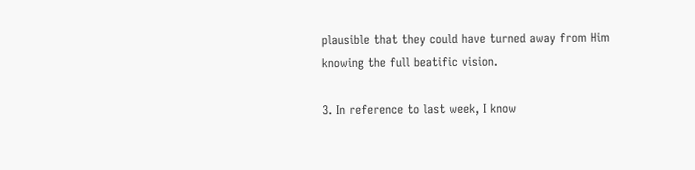plausible that they could have turned away from Him knowing the full beatific vision.

3. In reference to last week, I know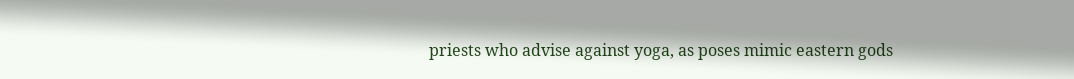priests who advise against yoga, as poses mimic eastern gods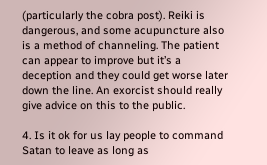(particularly the cobra post). Reiki is dangerous, and some acupuncture also is a method of channeling. The patient can appear to improve but it’s a deception and they could get worse later down the line. An exorcist should really give advice on this to the public.

4. Is it ok for us lay people to command Satan to leave as long as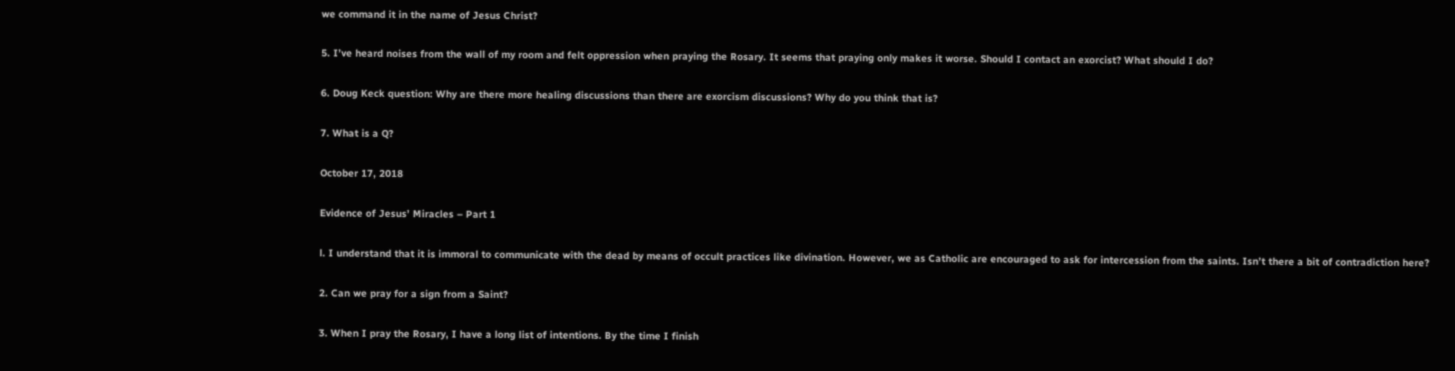we command it in the name of Jesus Christ?

5. I’ve heard noises from the wall of my room and felt oppression when praying the Rosary. It seems that praying only makes it worse. Should I contact an exorcist? What should I do?

6. Doug Keck question: Why are there more healing discussions than there are exorcism discussions? Why do you think that is?

7. What is a Q?

October 17, 2018

Evidence of Jesus’ Miracles – Part 1

l. I understand that it is immoral to communicate with the dead by means of occult practices like divination. However, we as Catholic are encouraged to ask for intercession from the saints. Isn’t there a bit of contradiction here?

2. Can we pray for a sign from a Saint?

3. When I pray the Rosary, I have a long list of intentions. By the time I finish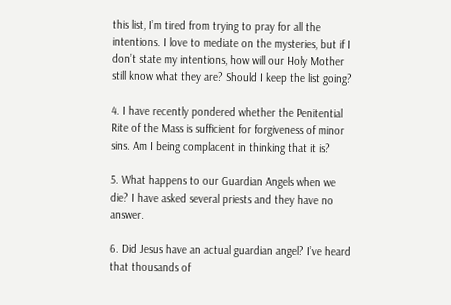this list, I’m tired from trying to pray for all the intentions. I love to mediate on the mysteries, but if I don’t state my intentions, how will our Holy Mother still know what they are? Should I keep the list going?

4. I have recently pondered whether the Penitential Rite of the Mass is sufficient for forgiveness of minor sins. Am I being complacent in thinking that it is?

5. What happens to our Guardian Angels when we die? I have asked several priests and they have no answer.

6. Did Jesus have an actual guardian angel? I’ve heard that thousands of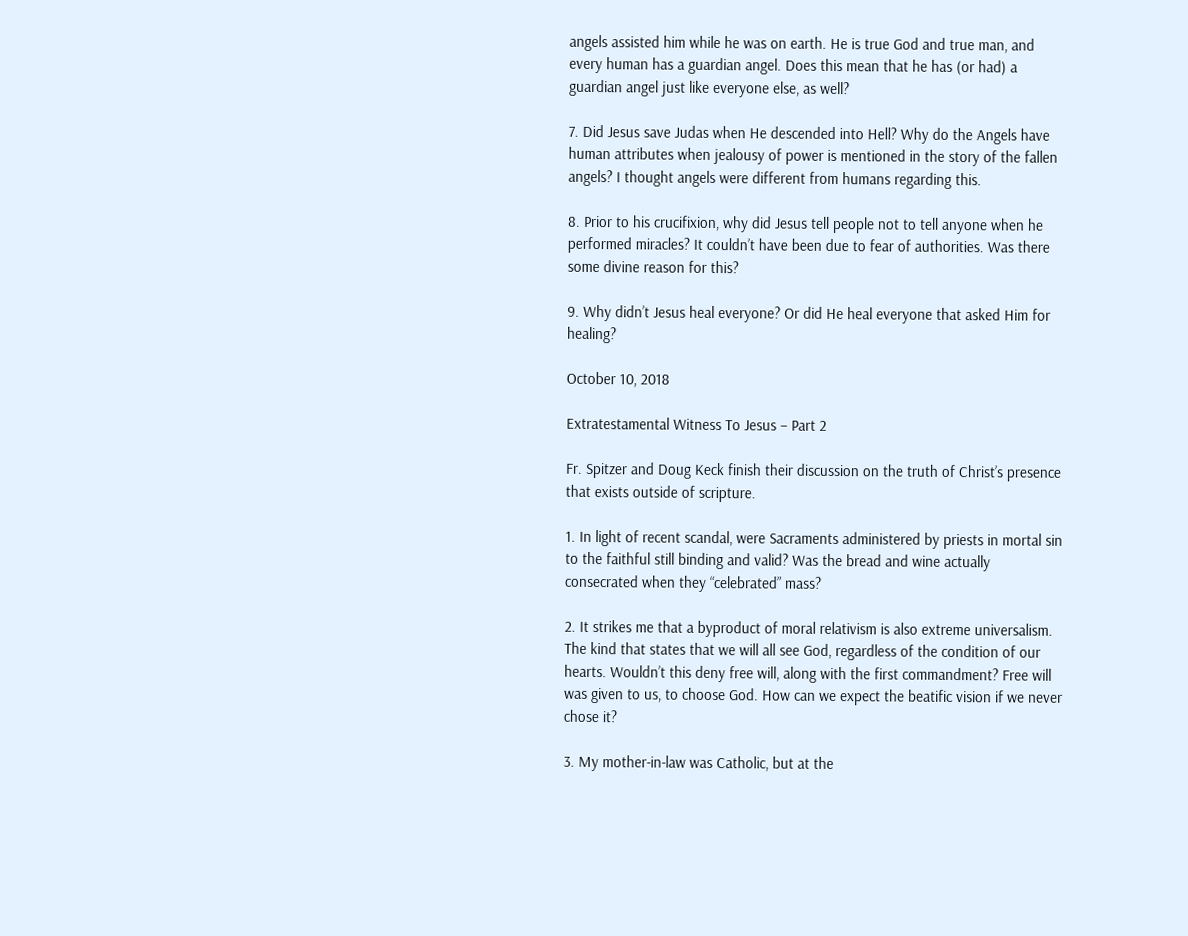angels assisted him while he was on earth. He is true God and true man, and every human has a guardian angel. Does this mean that he has (or had) a guardian angel just like everyone else, as well?

7. Did Jesus save Judas when He descended into Hell? Why do the Angels have human attributes when jealousy of power is mentioned in the story of the fallen angels? I thought angels were different from humans regarding this.

8. Prior to his crucifixion, why did Jesus tell people not to tell anyone when he performed miracles? It couldn’t have been due to fear of authorities. Was there some divine reason for this?

9. Why didn’t Jesus heal everyone? Or did He heal everyone that asked Him for healing?

October 10, 2018

Extratestamental Witness To Jesus – Part 2

Fr. Spitzer and Doug Keck finish their discussion on the truth of Christ’s presence that exists outside of scripture.

1. In light of recent scandal, were Sacraments administered by priests in mortal sin to the faithful still binding and valid? Was the bread and wine actually consecrated when they “celebrated” mass?

2. It strikes me that a byproduct of moral relativism is also extreme universalism. The kind that states that we will all see God, regardless of the condition of our hearts. Wouldn’t this deny free will, along with the first commandment? Free will was given to us, to choose God. How can we expect the beatific vision if we never chose it?

3. My mother-in-law was Catholic, but at the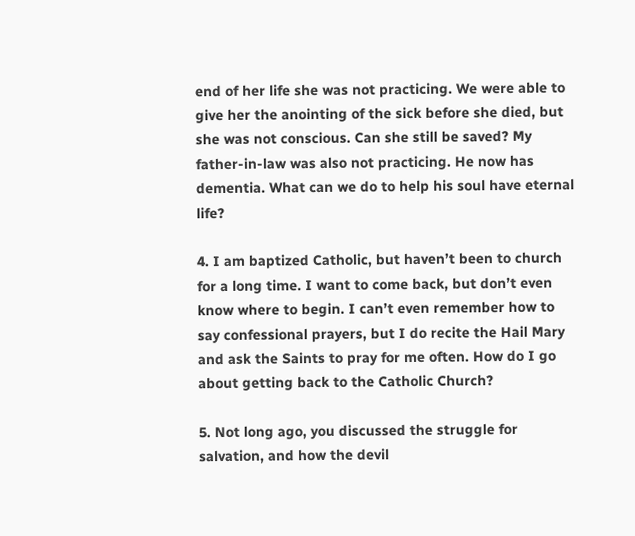end of her life she was not practicing. We were able to give her the anointing of the sick before she died, but she was not conscious. Can she still be saved? My father-in-law was also not practicing. He now has dementia. What can we do to help his soul have eternal life?

4. I am baptized Catholic, but haven’t been to church for a long time. I want to come back, but don’t even know where to begin. I can’t even remember how to say confessional prayers, but I do recite the Hail Mary and ask the Saints to pray for me often. How do I go about getting back to the Catholic Church?

5. Not long ago, you discussed the struggle for salvation, and how the devil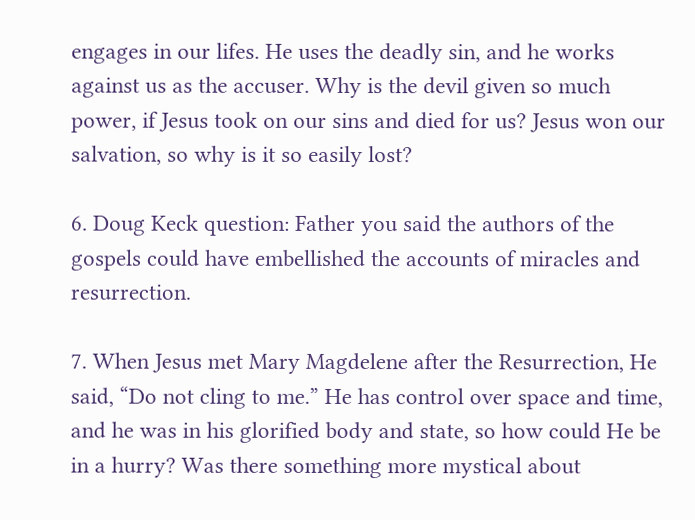engages in our lifes. He uses the deadly sin, and he works against us as the accuser. Why is the devil given so much power, if Jesus took on our sins and died for us? Jesus won our salvation, so why is it so easily lost?

6. Doug Keck question: Father you said the authors of the gospels could have embellished the accounts of miracles and resurrection.

7. When Jesus met Mary Magdelene after the Resurrection, He said, “Do not cling to me.” He has control over space and time, and he was in his glorified body and state, so how could He be in a hurry? Was there something more mystical about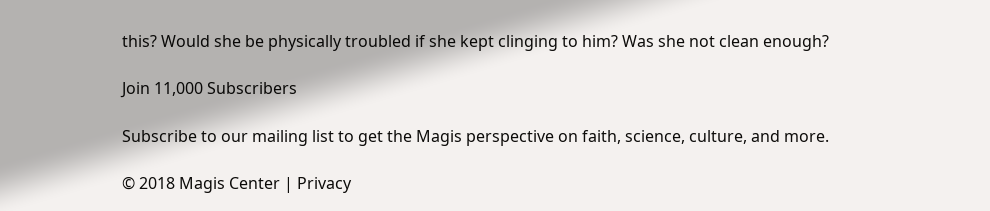this? Would she be physically troubled if she kept clinging to him? Was she not clean enough?

Join 11,000 Subscribers

Subscribe to our mailing list to get the Magis perspective on faith, science, culture, and more.

© 2018 Magis Center | Privacy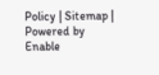Policy | Sitemap | Powered by Enable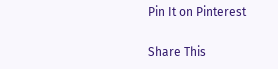Pin It on Pinterest

Share This